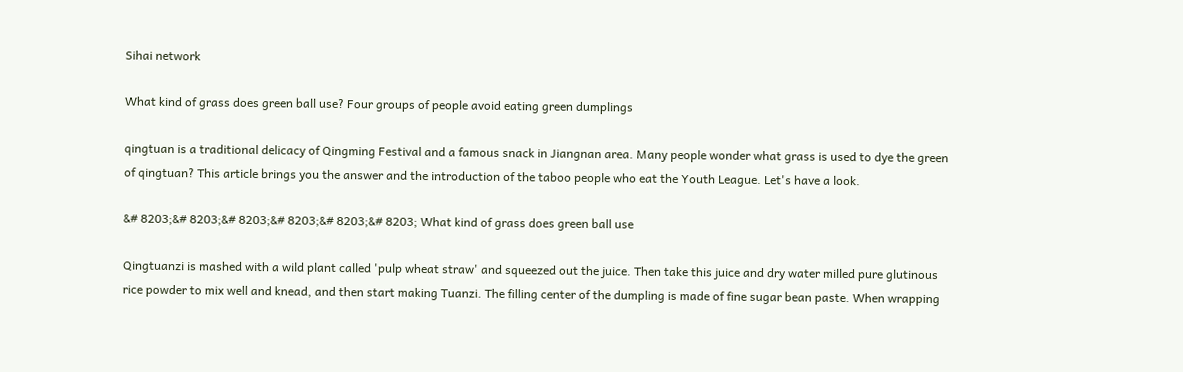Sihai network

What kind of grass does green ball use? Four groups of people avoid eating green dumplings

qingtuan is a traditional delicacy of Qingming Festival and a famous snack in Jiangnan area. Many people wonder what grass is used to dye the green of qingtuan? This article brings you the answer and the introduction of the taboo people who eat the Youth League. Let's have a look.

&# 8203;&# 8203;&# 8203;&# 8203;&# 8203;&# 8203; What kind of grass does green ball use

Qingtuanzi is mashed with a wild plant called 'pulp wheat straw' and squeezed out the juice. Then take this juice and dry water milled pure glutinous rice powder to mix well and knead, and then start making Tuanzi. The filling center of the dumpling is made of fine sugar bean paste. When wrapping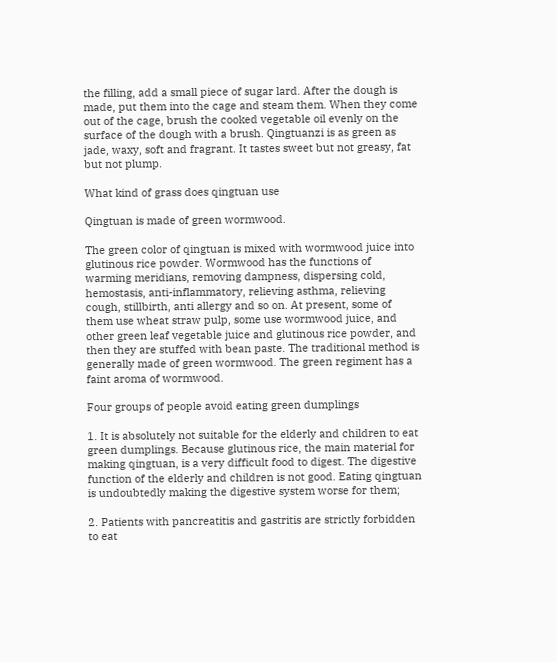the filling, add a small piece of sugar lard. After the dough is made, put them into the cage and steam them. When they come out of the cage, brush the cooked vegetable oil evenly on the surface of the dough with a brush. Qingtuanzi is as green as jade, waxy, soft and fragrant. It tastes sweet but not greasy, fat but not plump.

What kind of grass does qingtuan use

Qingtuan is made of green wormwood.

The green color of qingtuan is mixed with wormwood juice into glutinous rice powder. Wormwood has the functions of warming meridians, removing dampness, dispersing cold, hemostasis, anti-inflammatory, relieving asthma, relieving cough, stillbirth, anti allergy and so on. At present, some of them use wheat straw pulp, some use wormwood juice, and other green leaf vegetable juice and glutinous rice powder, and then they are stuffed with bean paste. The traditional method is generally made of green wormwood. The green regiment has a faint aroma of wormwood.

Four groups of people avoid eating green dumplings

1. It is absolutely not suitable for the elderly and children to eat green dumplings. Because glutinous rice, the main material for making qingtuan, is a very difficult food to digest. The digestive function of the elderly and children is not good. Eating qingtuan is undoubtedly making the digestive system worse for them;

2. Patients with pancreatitis and gastritis are strictly forbidden to eat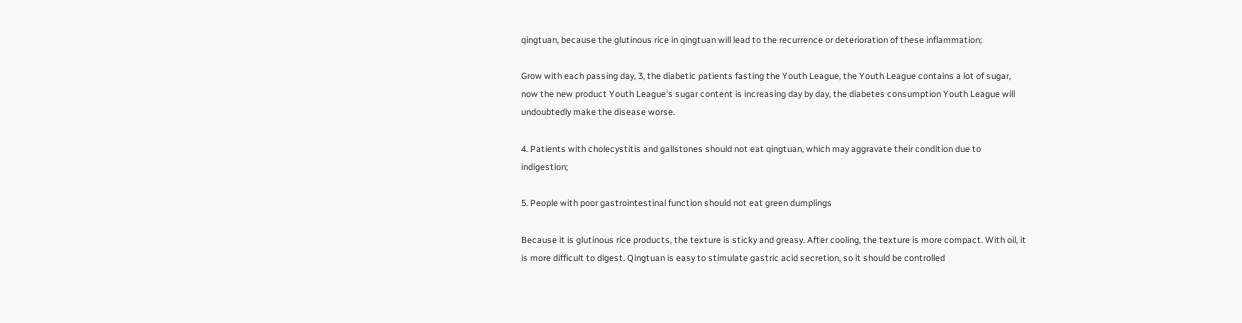qingtuan, because the glutinous rice in qingtuan will lead to the recurrence or deterioration of these inflammation;

Grow with each passing day, 3, the diabetic patients fasting the Youth League, the Youth League contains a lot of sugar, now the new product Youth League's sugar content is increasing day by day, the diabetes consumption Youth League will undoubtedly make the disease worse.

4. Patients with cholecystitis and gallstones should not eat qingtuan, which may aggravate their condition due to indigestion;

5. People with poor gastrointestinal function should not eat green dumplings

Because it is glutinous rice products, the texture is sticky and greasy. After cooling, the texture is more compact. With oil, it is more difficult to digest. Qingtuan is easy to stimulate gastric acid secretion, so it should be controlled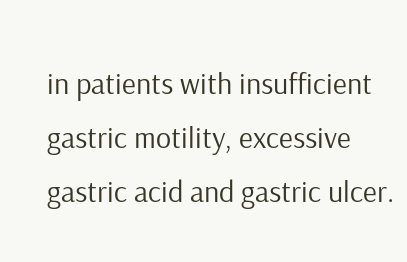in patients with insufficient gastric motility, excessive gastric acid and gastric ulcer.